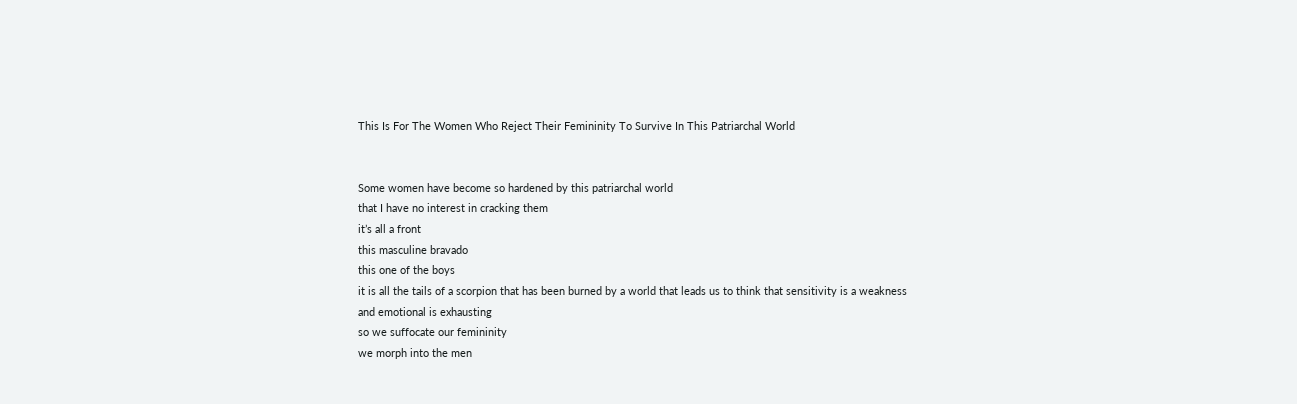This Is For The Women Who Reject Their Femininity To Survive In This Patriarchal World


Some women have become so hardened by this patriarchal world
that I have no interest in cracking them
it’s all a front
this masculine bravado
this one of the boys
it is all the tails of a scorpion that has been burned by a world that leads us to think that sensitivity is a weakness
and emotional is exhausting
so we suffocate our femininity
we morph into the men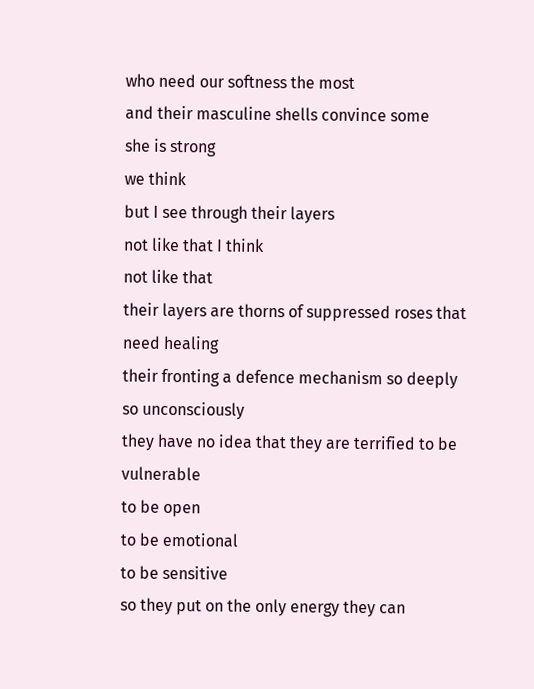who need our softness the most
and their masculine shells convince some
she is strong
we think
but I see through their layers
not like that I think
not like that
their layers are thorns of suppressed roses that need healing
their fronting a defence mechanism so deeply
so unconsciously
they have no idea that they are terrified to be vulnerable
to be open
to be emotional
to be sensitive
so they put on the only energy they can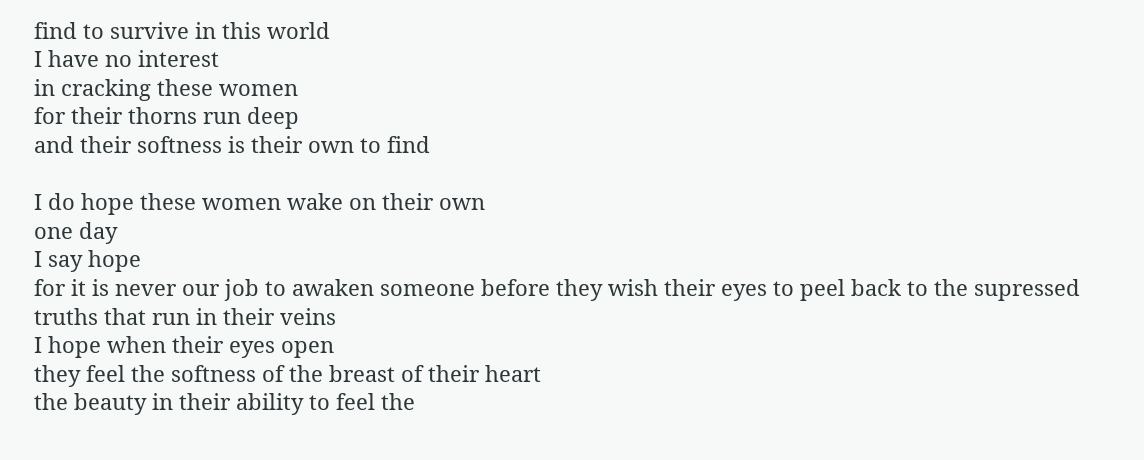find to survive in this world
I have no interest
in cracking these women
for their thorns run deep
and their softness is their own to find

I do hope these women wake on their own
one day
I say hope
for it is never our job to awaken someone before they wish their eyes to peel back to the supressed truths that run in their veins
I hope when their eyes open
they feel the softness of the breast of their heart
the beauty in their ability to feel the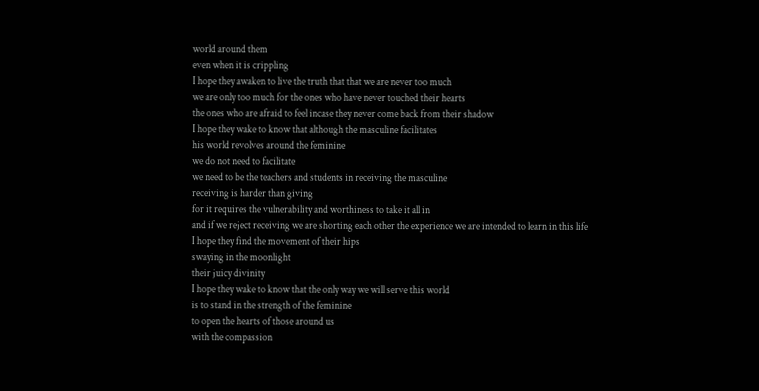world around them
even when it is crippling
I hope they awaken to live the truth that that we are never too much
we are only too much for the ones who have never touched their hearts
the ones who are afraid to feel incase they never come back from their shadow
I hope they wake to know that although the masculine facilitates
his world revolves around the feminine
we do not need to facilitate
we need to be the teachers and students in receiving the masculine
receiving is harder than giving
for it requires the vulnerability and worthiness to take it all in
and if we reject receiving we are shorting each other the experience we are intended to learn in this life
I hope they find the movement of their hips
swaying in the moonlight
their juicy divinity
I hope they wake to know that the only way we will serve this world
is to stand in the strength of the feminine
to open the hearts of those around us
with the compassion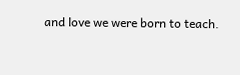and love we were born to teach.